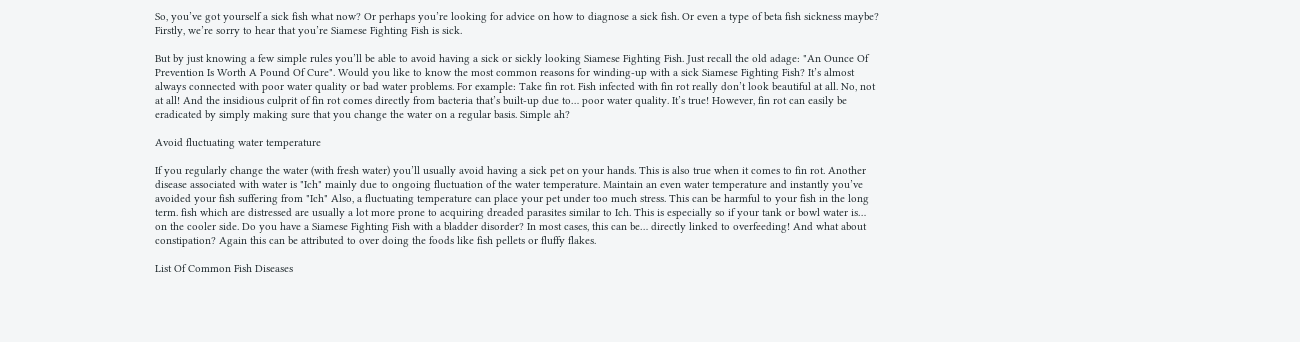So, you’ve got yourself a sick fish what now? Or perhaps you’re looking for advice on how to diagnose a sick fish. Or even a type of beta fish sickness maybe? Firstly, we’re sorry to hear that you’re Siamese Fighting Fish is sick.

But by just knowing a few simple rules you’ll be able to avoid having a sick or sickly looking Siamese Fighting Fish. Just recall the old adage: "An Ounce Of Prevention Is Worth A Pound Of Cure". Would you like to know the most common reasons for winding-up with a sick Siamese Fighting Fish? It’s almost always connected with poor water quality or bad water problems. For example: Take fin rot. Fish infected with fin rot really don’t look beautiful at all. No, not at all! And the insidious culprit of fin rot comes directly from bacteria that’s built-up due to… poor water quality. It’s true! However, fin rot can easily be eradicated by simply making sure that you change the water on a regular basis. Simple ah?

Avoid fluctuating water temperature

If you regularly change the water (with fresh water) you’ll usually avoid having a sick pet on your hands. This is also true when it comes to fin rot. Another disease associated with water is "Ich" mainly due to ongoing fluctuation of the water temperature. Maintain an even water temperature and instantly you’ve avoided your fish suffering from "Ich" Also, a fluctuating temperature can place your pet under too much stress. This can be harmful to your fish in the long term. fish which are distressed are usually a lot more prone to acquiring dreaded parasites similar to Ich. This is especially so if your tank or bowl water is… on the cooler side. Do you have a Siamese Fighting Fish with a bladder disorder? In most cases, this can be… directly linked to overfeeding! And what about constipation? Again this can be attributed to over doing the foods like fish pellets or fluffy flakes.

List Of Common Fish Diseases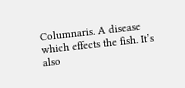Columnaris. A disease which effects the fish. It’s also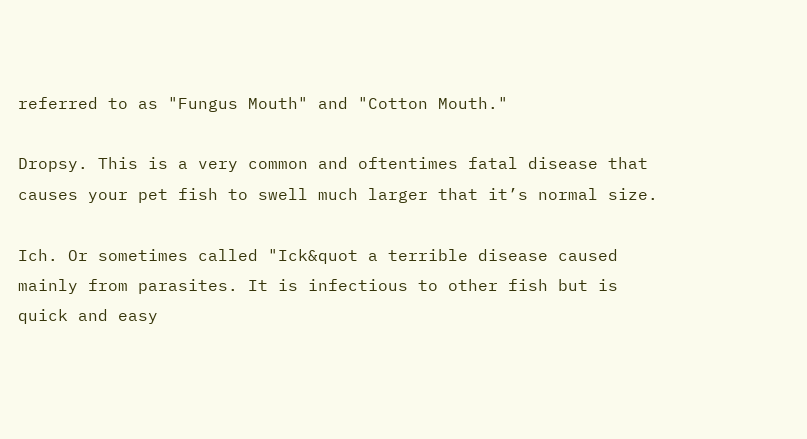referred to as "Fungus Mouth" and "Cotton Mouth."

Dropsy. This is a very common and oftentimes fatal disease that causes your pet fish to swell much larger that it’s normal size.

Ich. Or sometimes called "Ick&quot a terrible disease caused mainly from parasites. It is infectious to other fish but is quick and easy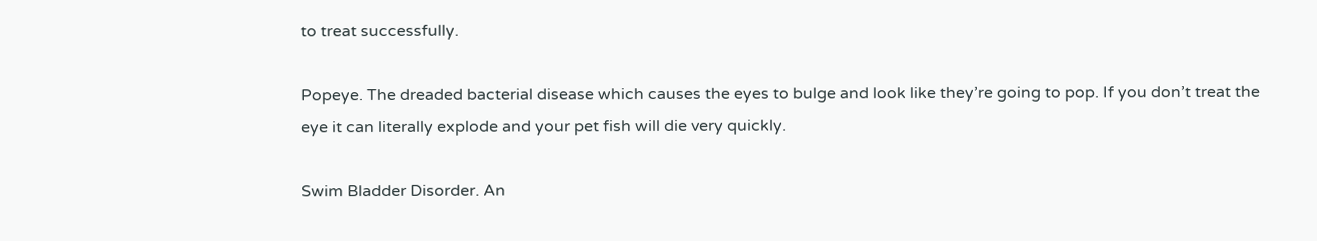to treat successfully.

Popeye. The dreaded bacterial disease which causes the eyes to bulge and look like they’re going to pop. If you don’t treat the eye it can literally explode and your pet fish will die very quickly.

Swim Bladder Disorder. An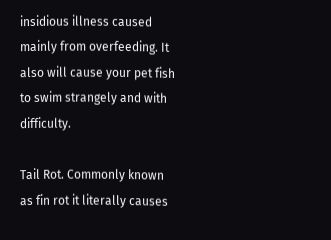insidious illness caused mainly from overfeeding. It also will cause your pet fish to swim strangely and with difficulty.

Tail Rot. Commonly known as fin rot it literally causes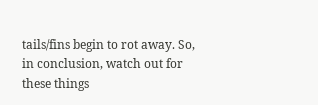tails/fins begin to rot away. So, in conclusion, watch out for these things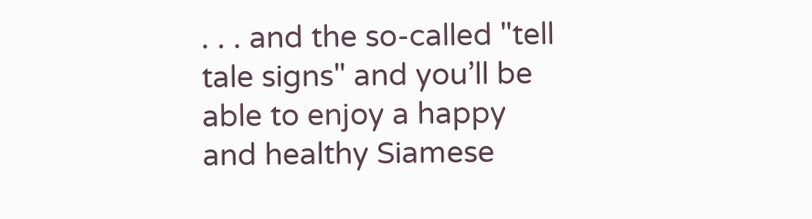. . . and the so-called "tell tale signs" and you’ll be able to enjoy a happy and healthy Siamese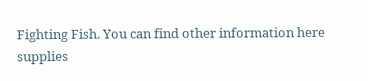Fighting Fish. You can find other information here supplies